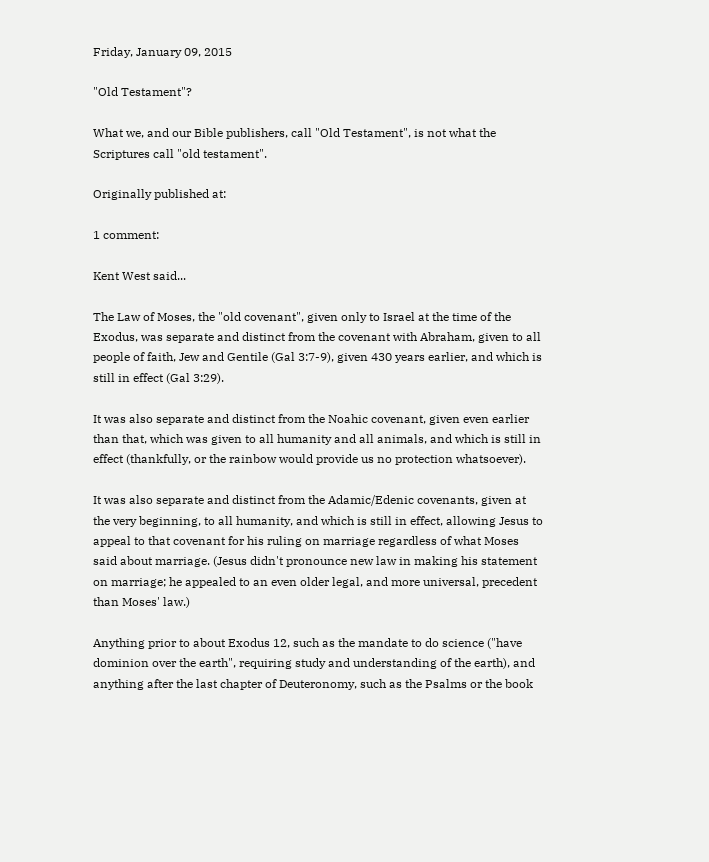Friday, January 09, 2015

"Old Testament"?

What we, and our Bible publishers, call "Old Testament", is not what the Scriptures call "old testament".

Originally published at:

1 comment:

Kent West said...

The Law of Moses, the "old covenant", given only to Israel at the time of the Exodus, was separate and distinct from the covenant with Abraham, given to all people of faith, Jew and Gentile (Gal 3:7-9), given 430 years earlier, and which is still in effect (Gal 3:29).

It was also separate and distinct from the Noahic covenant, given even earlier than that, which was given to all humanity and all animals, and which is still in effect (thankfully, or the rainbow would provide us no protection whatsoever).

It was also separate and distinct from the Adamic/Edenic covenants, given at the very beginning, to all humanity, and which is still in effect, allowing Jesus to appeal to that covenant for his ruling on marriage regardless of what Moses said about marriage. (Jesus didn't pronounce new law in making his statement on marriage; he appealed to an even older legal, and more universal, precedent than Moses' law.)

Anything prior to about Exodus 12, such as the mandate to do science ("have dominion over the earth", requiring study and understanding of the earth), and anything after the last chapter of Deuteronomy, such as the Psalms or the book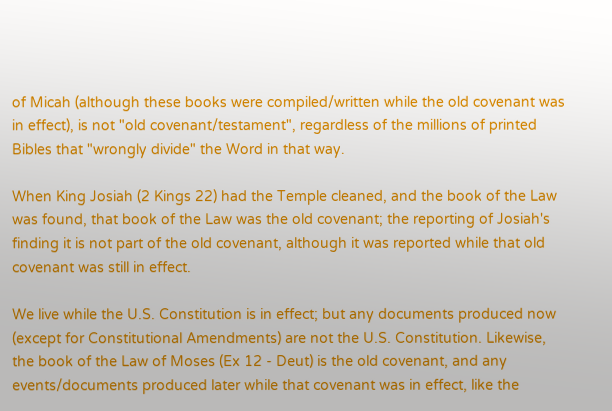of Micah (although these books were compiled/written while the old covenant was in effect), is not "old covenant/testament", regardless of the millions of printed Bibles that "wrongly divide" the Word in that way.

When King Josiah (2 Kings 22) had the Temple cleaned, and the book of the Law was found, that book of the Law was the old covenant; the reporting of Josiah's finding it is not part of the old covenant, although it was reported while that old covenant was still in effect.

We live while the U.S. Constitution is in effect; but any documents produced now (except for Constitutional Amendments) are not the U.S. Constitution. Likewise, the book of the Law of Moses (Ex 12 - Deut) is the old covenant, and any events/documents produced later while that covenant was in effect, like the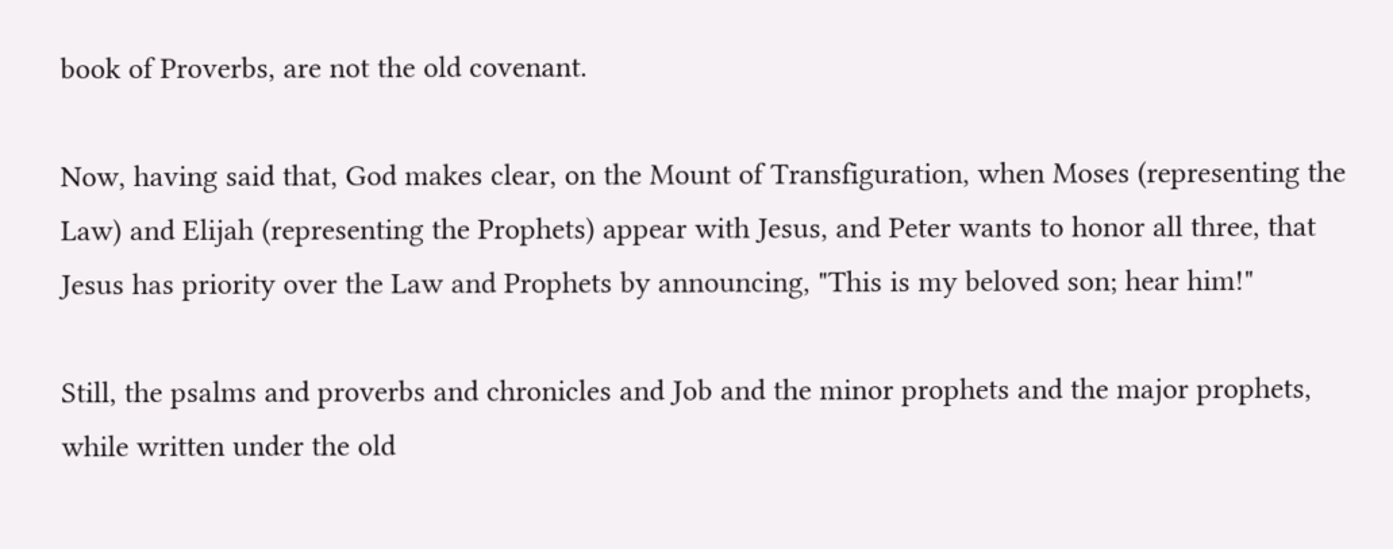book of Proverbs, are not the old covenant.

Now, having said that, God makes clear, on the Mount of Transfiguration, when Moses (representing the Law) and Elijah (representing the Prophets) appear with Jesus, and Peter wants to honor all three, that Jesus has priority over the Law and Prophets by announcing, "This is my beloved son; hear him!"

Still, the psalms and proverbs and chronicles and Job and the minor prophets and the major prophets, while written under the old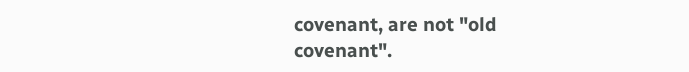covenant, are not "old covenant".